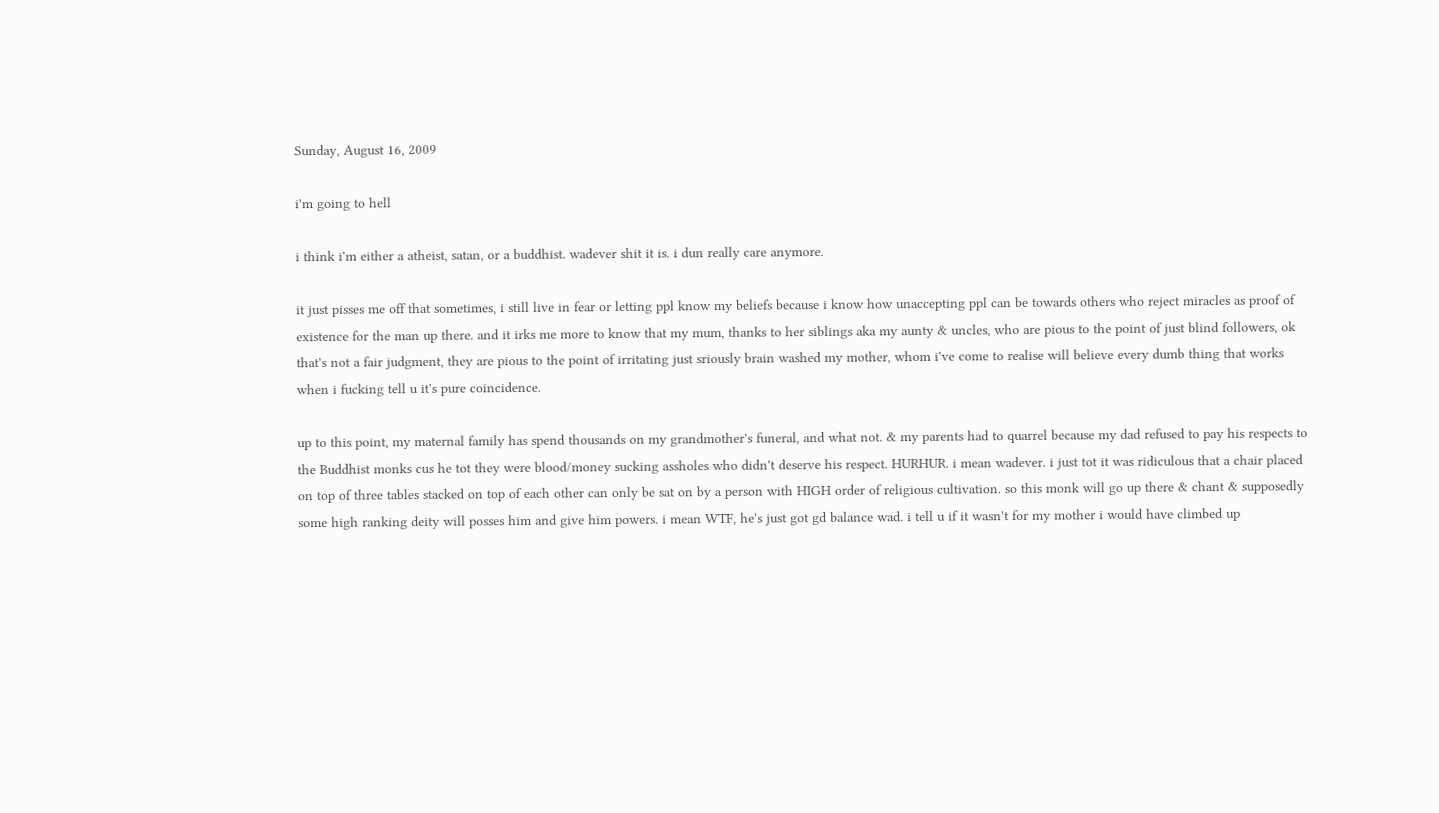Sunday, August 16, 2009

i'm going to hell

i think i'm either a atheist, satan, or a buddhist. wadever shit it is. i dun really care anymore.

it just pisses me off that sometimes, i still live in fear or letting ppl know my beliefs because i know how unaccepting ppl can be towards others who reject miracles as proof of existence for the man up there. and it irks me more to know that my mum, thanks to her siblings aka my aunty & uncles, who are pious to the point of just blind followers, ok that's not a fair judgment, they are pious to the point of irritating just sriously brain washed my mother, whom i've come to realise will believe every dumb thing that works when i fucking tell u it's pure coincidence.

up to this point, my maternal family has spend thousands on my grandmother's funeral, and what not. & my parents had to quarrel because my dad refused to pay his respects to the Buddhist monks cus he tot they were blood/money sucking assholes who didn't deserve his respect. HURHUR. i mean wadever. i just tot it was ridiculous that a chair placed on top of three tables stacked on top of each other can only be sat on by a person with HIGH order of religious cultivation. so this monk will go up there & chant & supposedly some high ranking deity will posses him and give him powers. i mean WTF, he's just got gd balance wad. i tell u if it wasn't for my mother i would have climbed up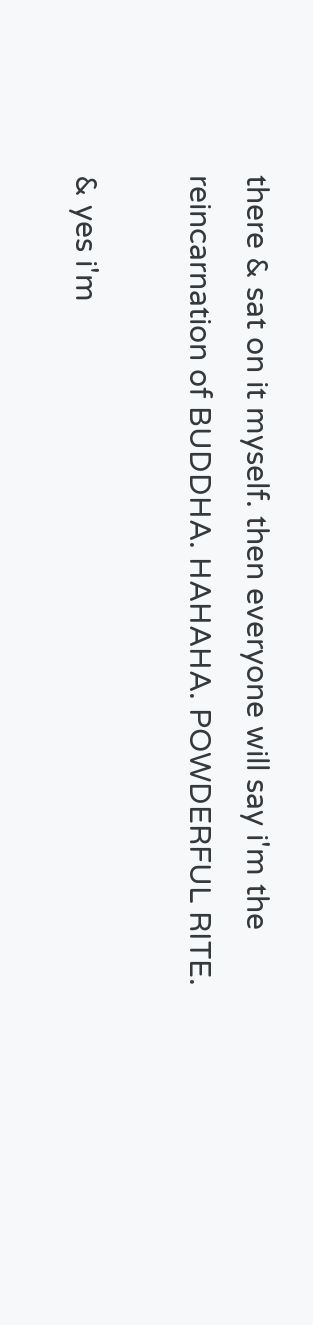there & sat on it myself. then everyone will say i'm the reincarnation of BUDDHA. HAHAHA. POWDERFUL RITE.

& yes i'm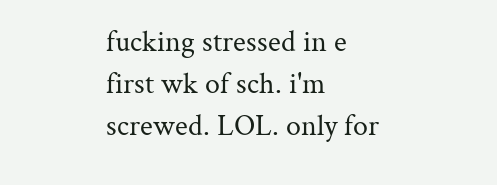fucking stressed in e first wk of sch. i'm screwed. LOL. only for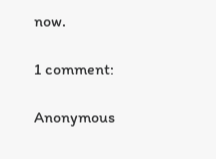now.

1 comment:

Anonymous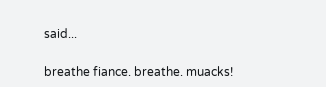said...

breathe fiance. breathe. muacks!